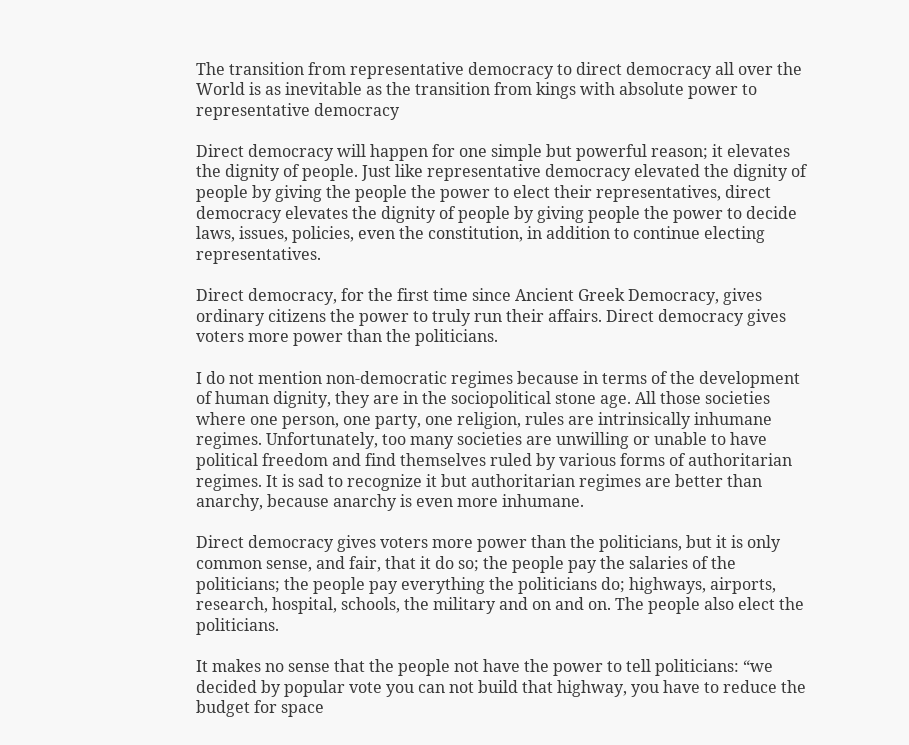The transition from representative democracy to direct democracy all over the World is as inevitable as the transition from kings with absolute power to representative democracy

Direct democracy will happen for one simple but powerful reason; it elevates the dignity of people. Just like representative democracy elevated the dignity of people by giving the people the power to elect their representatives, direct democracy elevates the dignity of people by giving people the power to decide laws, issues, policies, even the constitution, in addition to continue electing representatives.

Direct democracy, for the first time since Ancient Greek Democracy, gives ordinary citizens the power to truly run their affairs. Direct democracy gives voters more power than the politicians.

I do not mention non-democratic regimes because in terms of the development of human dignity, they are in the sociopolitical stone age. All those societies where one person, one party, one religion, rules are intrinsically inhumane regimes. Unfortunately, too many societies are unwilling or unable to have political freedom and find themselves ruled by various forms of authoritarian regimes. It is sad to recognize it but authoritarian regimes are better than anarchy, because anarchy is even more inhumane.

Direct democracy gives voters more power than the politicians, but it is only common sense, and fair, that it do so; the people pay the salaries of the politicians; the people pay everything the politicians do; highways, airports, research, hospital, schools, the military and on and on. The people also elect the politicians.

It makes no sense that the people not have the power to tell politicians: “we decided by popular vote you can not build that highway, you have to reduce the budget for space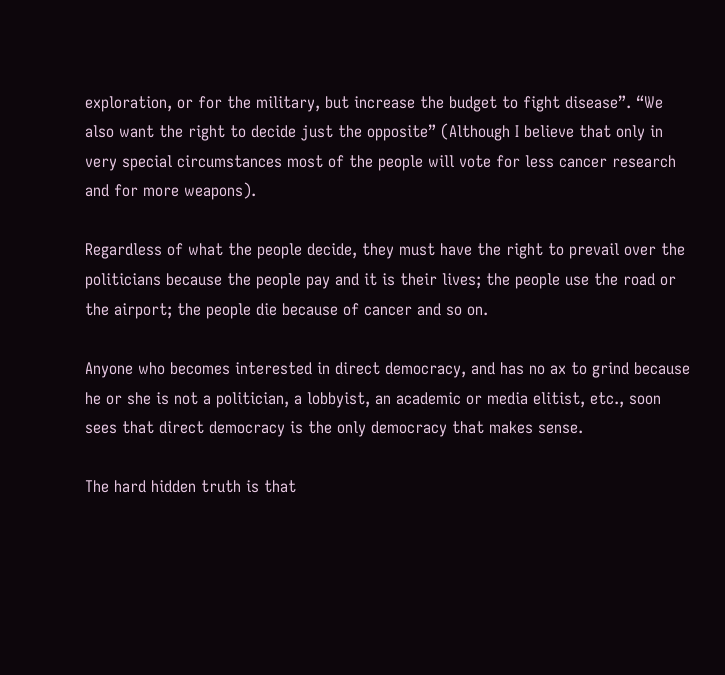exploration, or for the military, but increase the budget to fight disease”. “We also want the right to decide just the opposite” (Although I believe that only in very special circumstances most of the people will vote for less cancer research and for more weapons).

Regardless of what the people decide, they must have the right to prevail over the politicians because the people pay and it is their lives; the people use the road or the airport; the people die because of cancer and so on.

Anyone who becomes interested in direct democracy, and has no ax to grind because he or she is not a politician, a lobbyist, an academic or media elitist, etc., soon sees that direct democracy is the only democracy that makes sense.

The hard hidden truth is that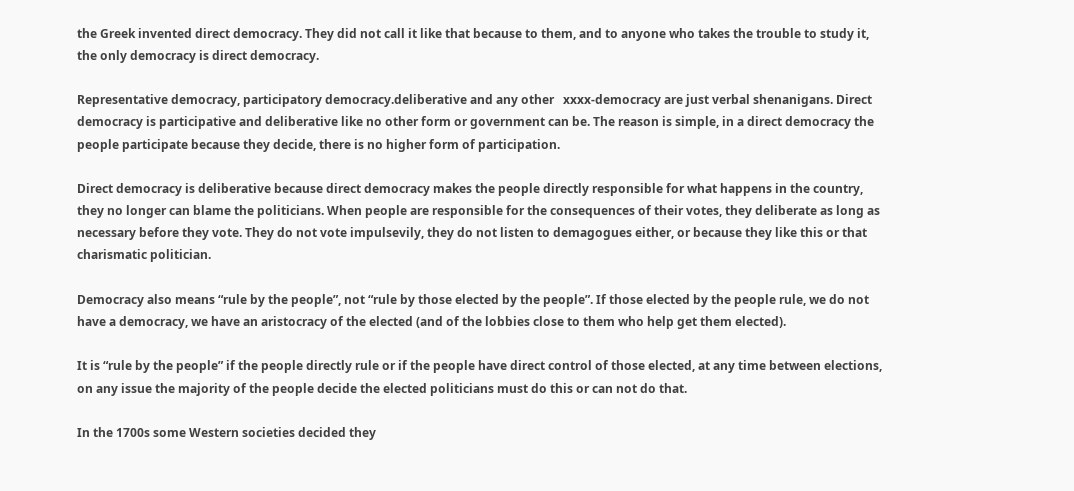the Greek invented direct democracy. They did not call it like that because to them, and to anyone who takes the trouble to study it, the only democracy is direct democracy.

Representative democracy, participatory democracy.deliberative and any other   xxxx-democracy are just verbal shenanigans. Direct democracy is participative and deliberative like no other form or government can be. The reason is simple, in a direct democracy the people participate because they decide, there is no higher form of participation.

Direct democracy is deliberative because direct democracy makes the people directly responsible for what happens in the country, they no longer can blame the politicians. When people are responsible for the consequences of their votes, they deliberate as long as necessary before they vote. They do not vote impulsevily, they do not listen to demagogues either, or because they like this or that charismatic politician.

Democracy also means “rule by the people”, not “rule by those elected by the people”. If those elected by the people rule, we do not have a democracy, we have an aristocracy of the elected (and of the lobbies close to them who help get them elected).

It is “rule by the people” if the people directly rule or if the people have direct control of those elected, at any time between elections, on any issue the majority of the people decide the elected politicians must do this or can not do that.

In the 1700s some Western societies decided they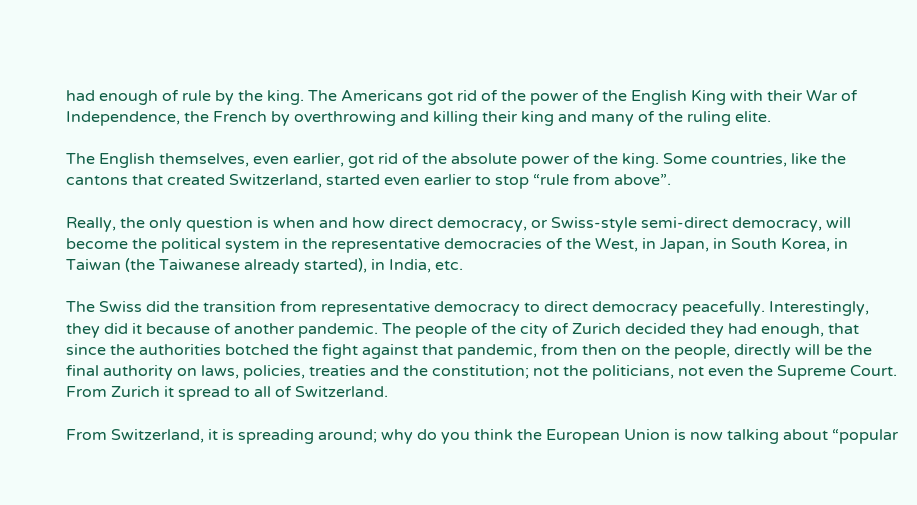had enough of rule by the king. The Americans got rid of the power of the English King with their War of Independence, the French by overthrowing and killing their king and many of the ruling elite.

The English themselves, even earlier, got rid of the absolute power of the king. Some countries, like the cantons that created Switzerland, started even earlier to stop “rule from above”.

Really, the only question is when and how direct democracy, or Swiss-style semi-direct democracy, will become the political system in the representative democracies of the West, in Japan, in South Korea, in Taiwan (the Taiwanese already started), in India, etc.

The Swiss did the transition from representative democracy to direct democracy peacefully. Interestingly, they did it because of another pandemic. The people of the city of Zurich decided they had enough, that since the authorities botched the fight against that pandemic, from then on the people, directly will be the final authority on laws, policies, treaties and the constitution; not the politicians, not even the Supreme Court. From Zurich it spread to all of Switzerland.

From Switzerland, it is spreading around; why do you think the European Union is now talking about “popular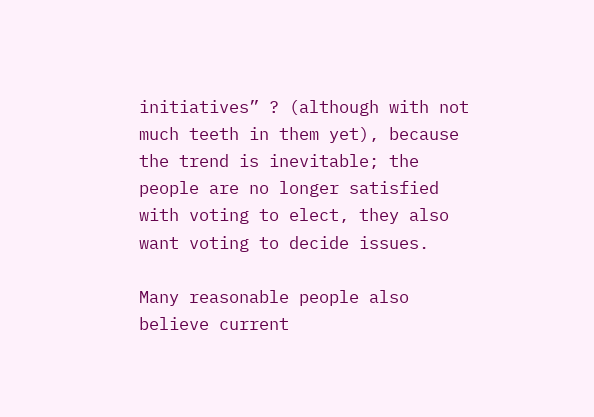initiatives” ? (although with not much teeth in them yet), because the trend is inevitable; the people are no longer satisfied with voting to elect, they also want voting to decide issues.

Many reasonable people also believe current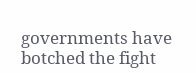governments have botched the fight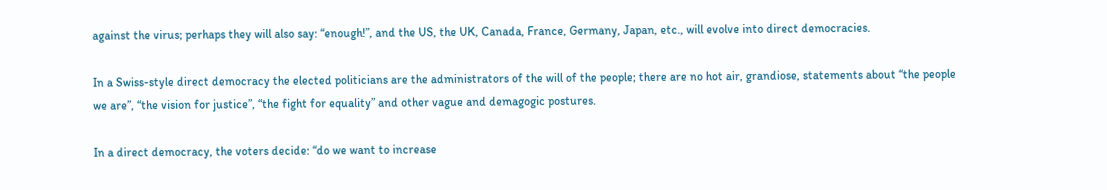against the virus; perhaps they will also say: “enough!”, and the US, the UK, Canada, France, Germany, Japan, etc., will evolve into direct democracies.

In a Swiss-style direct democracy the elected politicians are the administrators of the will of the people; there are no hot air, grandiose, statements about “the people we are”, “the vision for justice”, “the fight for equality” and other vague and demagogic postures.

In a direct democracy, the voters decide: “do we want to increase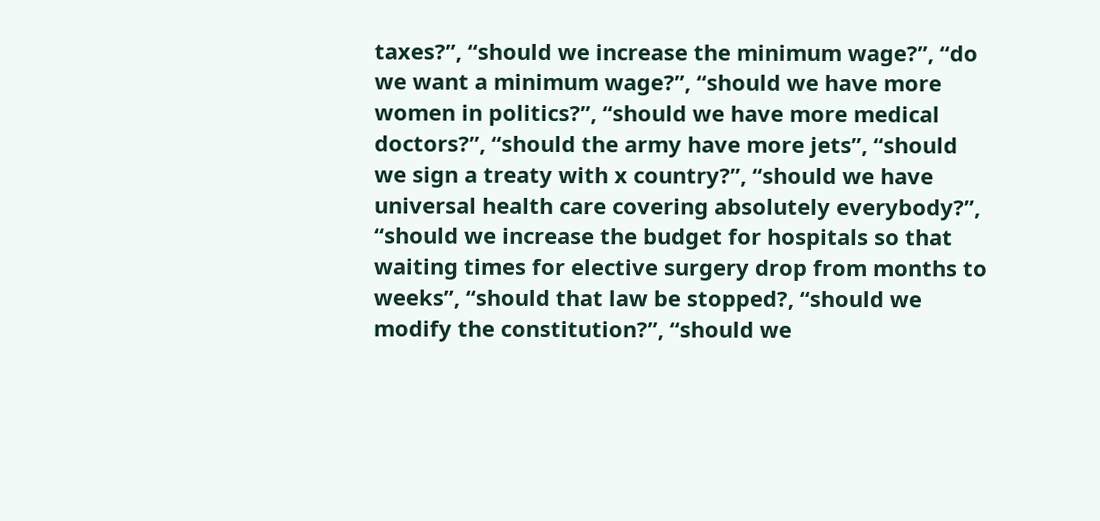taxes?”, “should we increase the minimum wage?”, “do we want a minimum wage?”, “should we have more women in politics?”, “should we have more medical doctors?”, “should the army have more jets”, “should we sign a treaty with x country?”, “should we have universal health care covering absolutely everybody?”, “should we increase the budget for hospitals so that waiting times for elective surgery drop from months to weeks”, “should that law be stopped?, “should we modify the constitution?”, “should we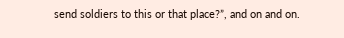send soldiers to this or that place?”, and on and on.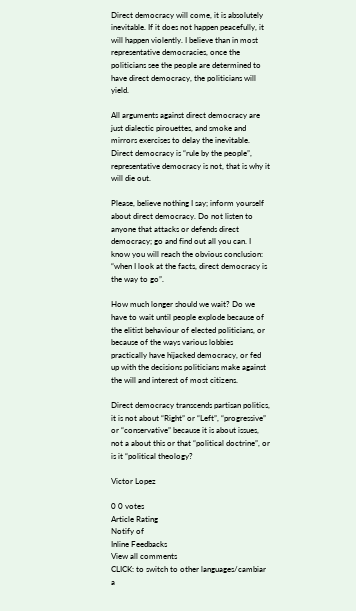Direct democracy will come, it is absolutely inevitable. If it does not happen peacefully, it will happen violently. I believe than in most representative democracies, once the politicians see the people are determined to have direct democracy, the politicians will yield.

All arguments against direct democracy are just dialectic pirouettes, and smoke and mirrors exercises to delay the inevitable. Direct democracy is “rule by the people”, representative democracy is not, that is why it will die out.

Please, believe nothing I say; inform yourself about direct democracy. Do not listen to anyone that attacks or defends direct democracy; go and find out all you can. I know you will reach the obvious conclusion: “when I look at the facts, direct democracy is the way to go”.

How much longer should we wait? Do we have to wait until people explode because of the elitist behaviour of elected politicians, or because of the ways various lobbies practically have hijacked democracy, or fed up with the decisions politicians make against the will and interest of most citizens.

Direct democracy transcends partisan politics, it is not about “Right” or “Left”, “progressive” or “conservative” because it is about issues, not a about this or that “political doctrine”, or is it “political theology?

Victor Lopez

0 0 votes
Article Rating
Notify of
Inline Feedbacks
View all comments
CLICK: to switch to other languages/cambiar a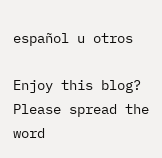español u otros

Enjoy this blog? Please spread the word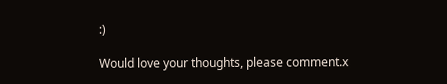:)

Would love your thoughts, please comment.x